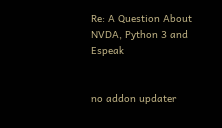Re: A Question About NVDA, Python 3 and Espeak


no addon updater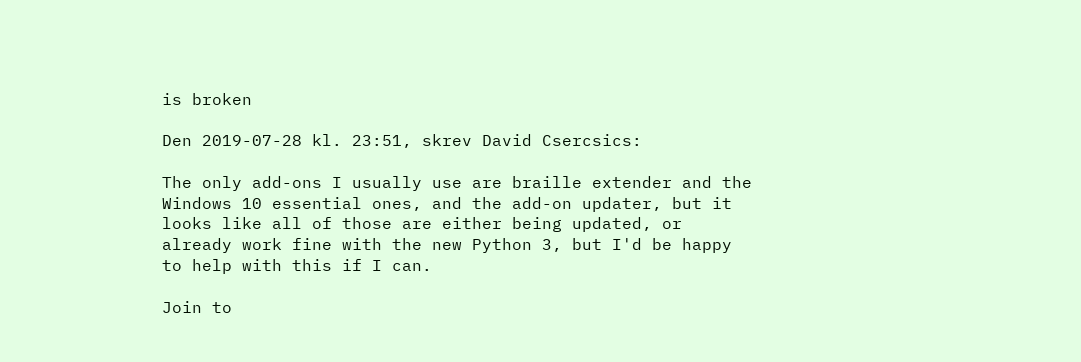is broken

Den 2019-07-28 kl. 23:51, skrev David Csercsics:

The only add-ons I usually use are braille extender and the Windows 10 essential ones, and the add-on updater, but it looks like all of those are either being updated, or already work fine with the new Python 3, but I'd be happy to help with this if I can.

Join to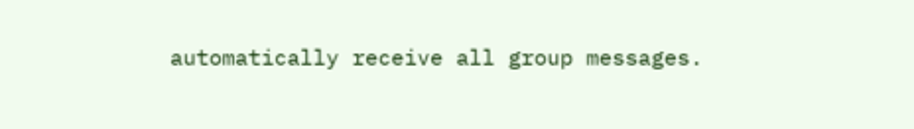automatically receive all group messages.